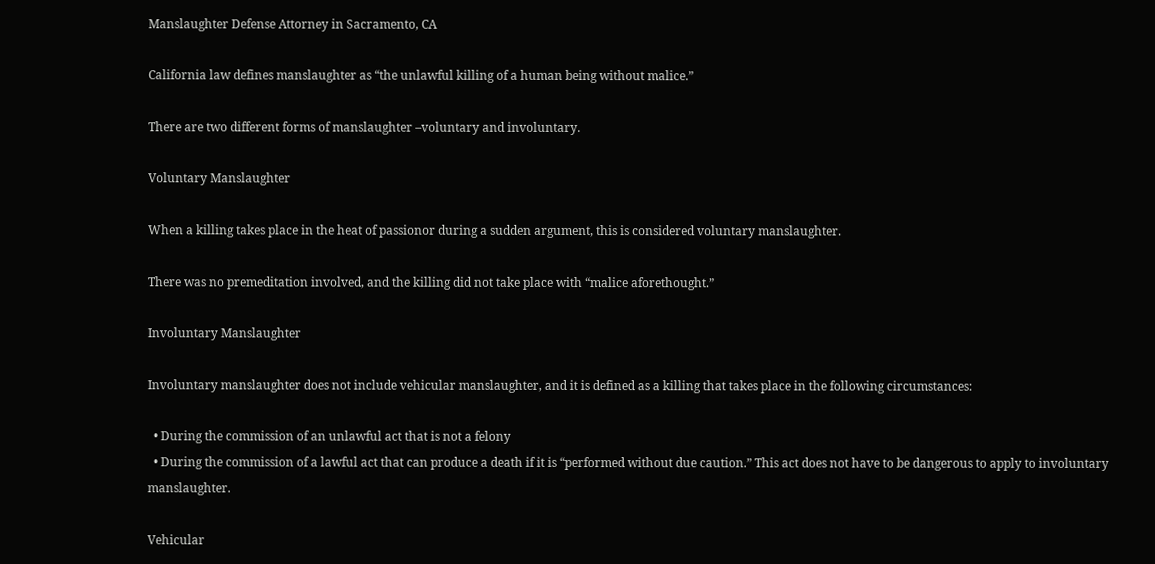Manslaughter Defense Attorney in Sacramento, CA

California law defines manslaughter as “the unlawful killing of a human being without malice.”

There are two different forms of manslaughter –voluntary and involuntary.

Voluntary Manslaughter

When a killing takes place in the heat of passionor during a sudden argument, this is considered voluntary manslaughter.

There was no premeditation involved, and the killing did not take place with “malice aforethought.”

Involuntary Manslaughter

Involuntary manslaughter does not include vehicular manslaughter, and it is defined as a killing that takes place in the following circumstances:

  • During the commission of an unlawful act that is not a felony
  • During the commission of a lawful act that can produce a death if it is “performed without due caution.” This act does not have to be dangerous to apply to involuntary manslaughter.

Vehicular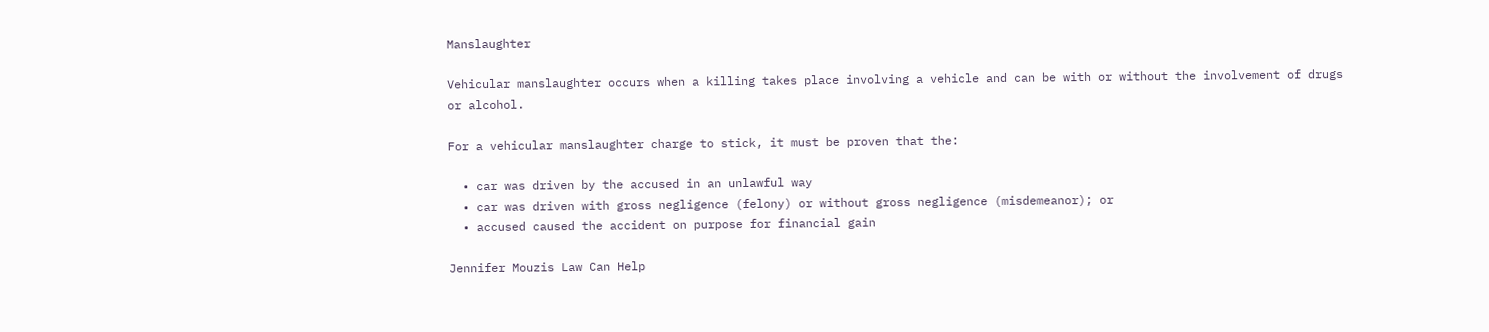Manslaughter

Vehicular manslaughter occurs when a killing takes place involving a vehicle and can be with or without the involvement of drugs or alcohol.

For a vehicular manslaughter charge to stick, it must be proven that the:

  • car was driven by the accused in an unlawful way
  • car was driven with gross negligence (felony) or without gross negligence (misdemeanor); or
  • accused caused the accident on purpose for financial gain

Jennifer Mouzis Law Can Help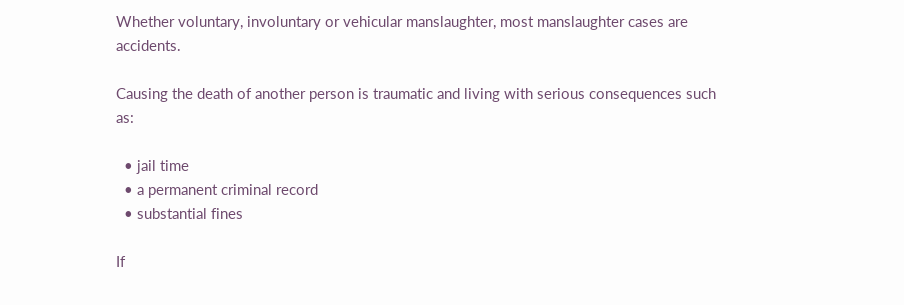Whether voluntary, involuntary or vehicular manslaughter, most manslaughter cases are accidents.

Causing the death of another person is traumatic and living with serious consequences such as:

  • jail time
  • a permanent criminal record
  • substantial fines

If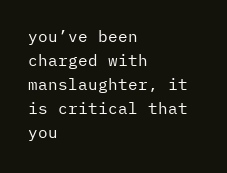you’ve been charged with manslaughter, it is critical that you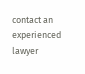contact an experienced lawyer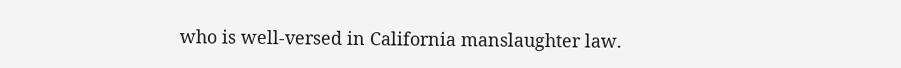who is well-versed in California manslaughter law.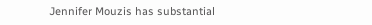Jennifer Mouzis has substantial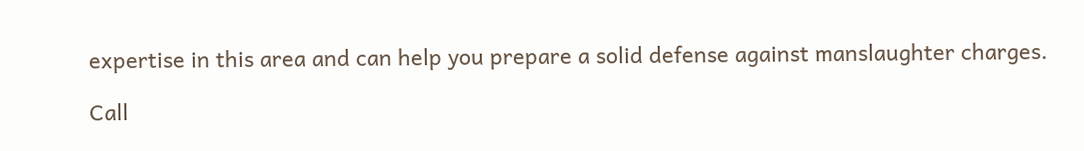expertise in this area and can help you prepare a solid defense against manslaughter charges.

Call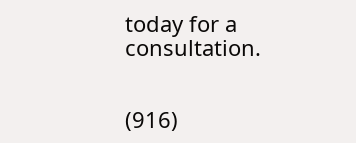today for a consultation.


(916)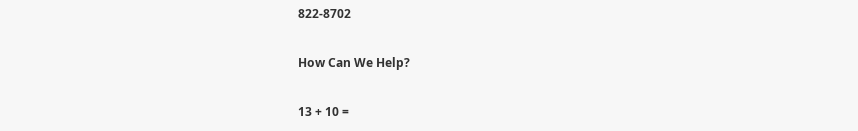822-8702

How Can We Help?

13 + 10 =